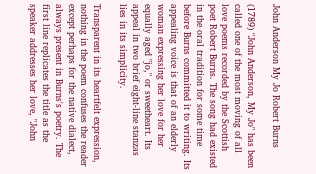John Anderson My Jo Robert Burns

(1789) "John Anderson, My Jo" has been called one of the most moving of all love poems recorded by the Scottish poet Robert Burns. The song had existed in the oral tradition for some time before Burns committed it to writing. Its appealing voice is that of an elderly woman expressing her love for her equally aged "jo," or sweetheart. Its appeal in two brief eight-line stanzas lies in its simplicity.

Transparent in its heartfelt expression, nothing in the poem confuses the reader except perhaps for the native dialect, always present in Burns's poetry. The first line replicates the title as the speaker addresses her love, "John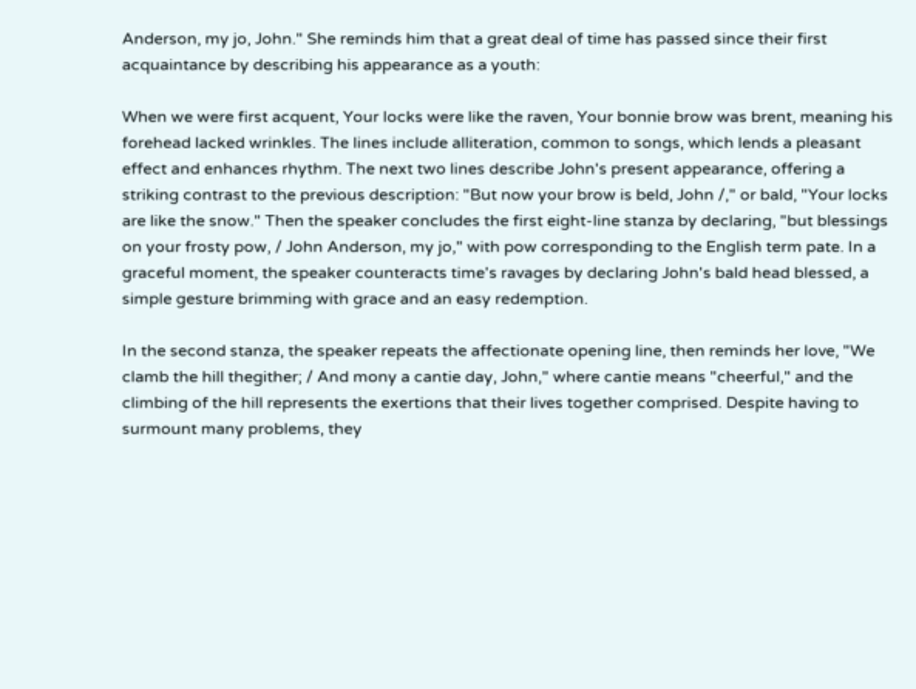Anderson, my jo, John." She reminds him that a great deal of time has passed since their first acquaintance by describing his appearance as a youth:

When we were first acquent, Your locks were like the raven, Your bonnie brow was brent, meaning his forehead lacked wrinkles. The lines include alliteration, common to songs, which lends a pleasant effect and enhances rhythm. The next two lines describe John's present appearance, offering a striking contrast to the previous description: "But now your brow is beld, John /," or bald, "Your locks are like the snow." Then the speaker concludes the first eight-line stanza by declaring, "but blessings on your frosty pow, / John Anderson, my jo," with pow corresponding to the English term pate. In a graceful moment, the speaker counteracts time's ravages by declaring John's bald head blessed, a simple gesture brimming with grace and an easy redemption.

In the second stanza, the speaker repeats the affectionate opening line, then reminds her love, "We clamb the hill thegither; / And mony a cantie day, John," where cantie means "cheerful," and the climbing of the hill represents the exertions that their lives together comprised. Despite having to surmount many problems, they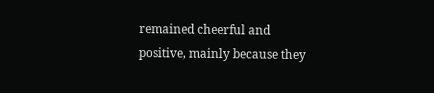remained cheerful and positive, mainly because they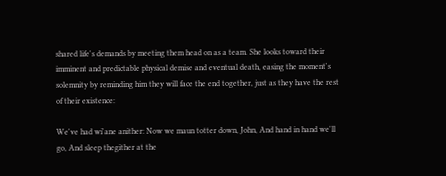shared life's demands by meeting them head on as a team. She looks toward their imminent and predictable physical demise and eventual death, easing the moment's solemnity by reminding him they will face the end together, just as they have the rest of their existence:

We've had wi'ane anither: Now we maun totter down, John, And hand in hand we'll go, And sleep thegither at the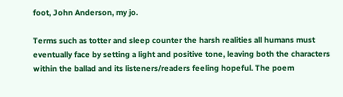foot, John Anderson, my jo.

Terms such as totter and sleep counter the harsh realities all humans must eventually face by setting a light and positive tone, leaving both the characters within the ballad and its listeners/readers feeling hopeful. The poem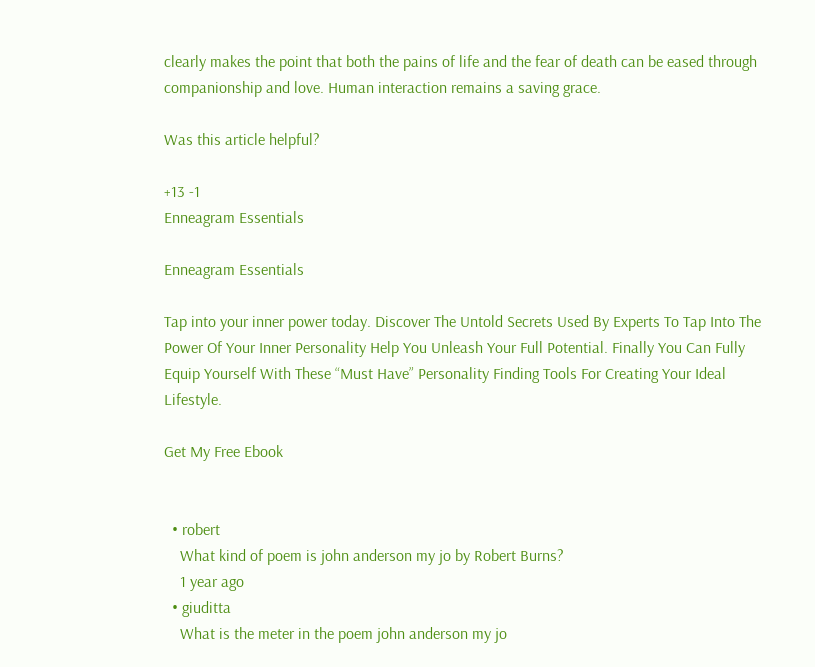clearly makes the point that both the pains of life and the fear of death can be eased through companionship and love. Human interaction remains a saving grace.

Was this article helpful?

+13 -1
Enneagram Essentials

Enneagram Essentials

Tap into your inner power today. Discover The Untold Secrets Used By Experts To Tap Into The Power Of Your Inner Personality Help You Unleash Your Full Potential. Finally You Can Fully Equip Yourself With These “Must Have” Personality Finding Tools For Creating Your Ideal Lifestyle.

Get My Free Ebook


  • robert
    What kind of poem is john anderson my jo by Robert Burns?
    1 year ago
  • giuditta
    What is the meter in the poem john anderson my jo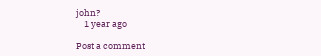john?
    1 year ago

Post a comment